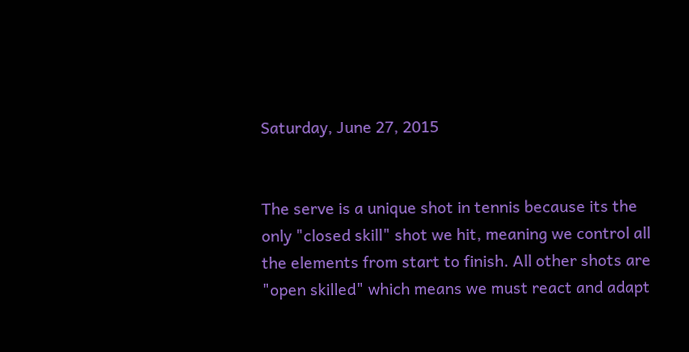Saturday, June 27, 2015


The serve is a unique shot in tennis because its the only "closed skill" shot we hit, meaning we control all the elements from start to finish. All other shots are "open skilled" which means we must react and adapt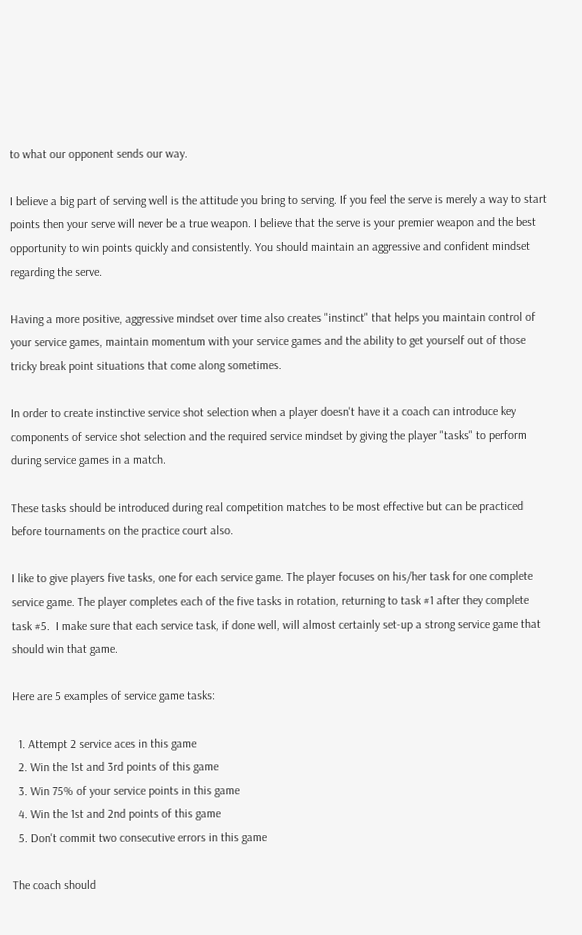to what our opponent sends our way.

I believe a big part of serving well is the attitude you bring to serving. If you feel the serve is merely a way to start points then your serve will never be a true weapon. I believe that the serve is your premier weapon and the best opportunity to win points quickly and consistently. You should maintain an aggressive and confident mindset regarding the serve.

Having a more positive, aggressive mindset over time also creates "instinct" that helps you maintain control of your service games, maintain momentum with your service games and the ability to get yourself out of those tricky break point situations that come along sometimes.

In order to create instinctive service shot selection when a player doesn't have it a coach can introduce key components of service shot selection and the required service mindset by giving the player "tasks" to perform during service games in a match.

These tasks should be introduced during real competition matches to be most effective but can be practiced before tournaments on the practice court also.

I like to give players five tasks, one for each service game. The player focuses on his/her task for one complete service game. The player completes each of the five tasks in rotation, returning to task #1 after they complete task #5.  I make sure that each service task, if done well, will almost certainly set-up a strong service game that should win that game.

Here are 5 examples of service game tasks:

  1. Attempt 2 service aces in this game
  2. Win the 1st and 3rd points of this game
  3. Win 75% of your service points in this game
  4. Win the 1st and 2nd points of this game
  5. Don't commit two consecutive errors in this game

The coach should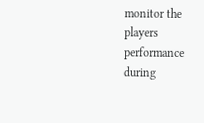monitor the players performance during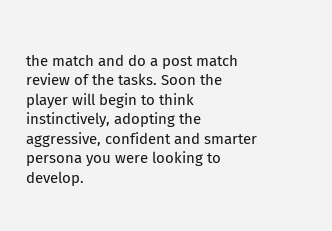the match and do a post match review of the tasks. Soon the player will begin to think instinctively, adopting the aggressive, confident and smarter persona you were looking to develop.